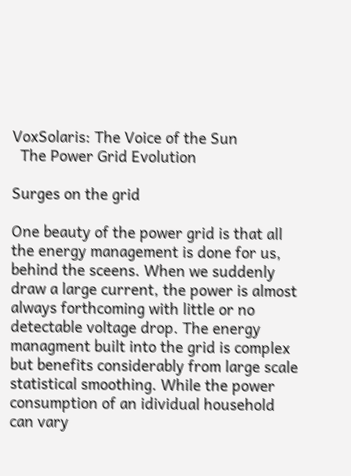VoxSolaris: The Voice of the Sun
  The Power Grid Evolution

Surges on the grid

One beauty of the power grid is that all the energy management is done for us, behind the sceens. When we suddenly draw a large current, the power is almost always forthcoming with little or no detectable voltage drop. The energy managment built into the grid is complex but benefits considerably from large scale statistical smoothing. While the power consumption of an idividual household can vary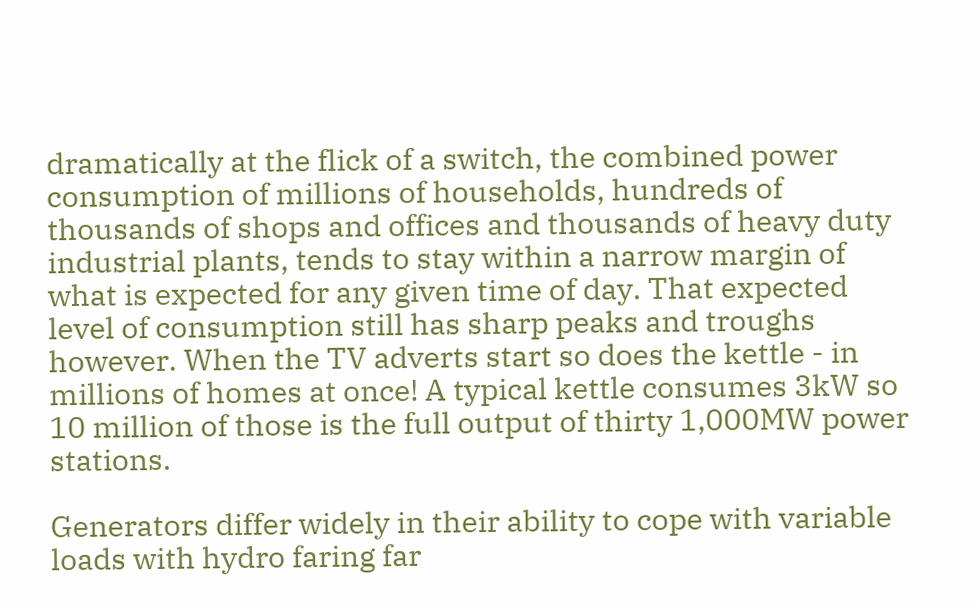dramatically at the flick of a switch, the combined power consumption of millions of households, hundreds of thousands of shops and offices and thousands of heavy duty industrial plants, tends to stay within a narrow margin of what is expected for any given time of day. That expected level of consumption still has sharp peaks and troughs however. When the TV adverts start so does the kettle - in millions of homes at once! A typical kettle consumes 3kW so 10 million of those is the full output of thirty 1,000MW power stations.

Generators differ widely in their ability to cope with variable loads with hydro faring far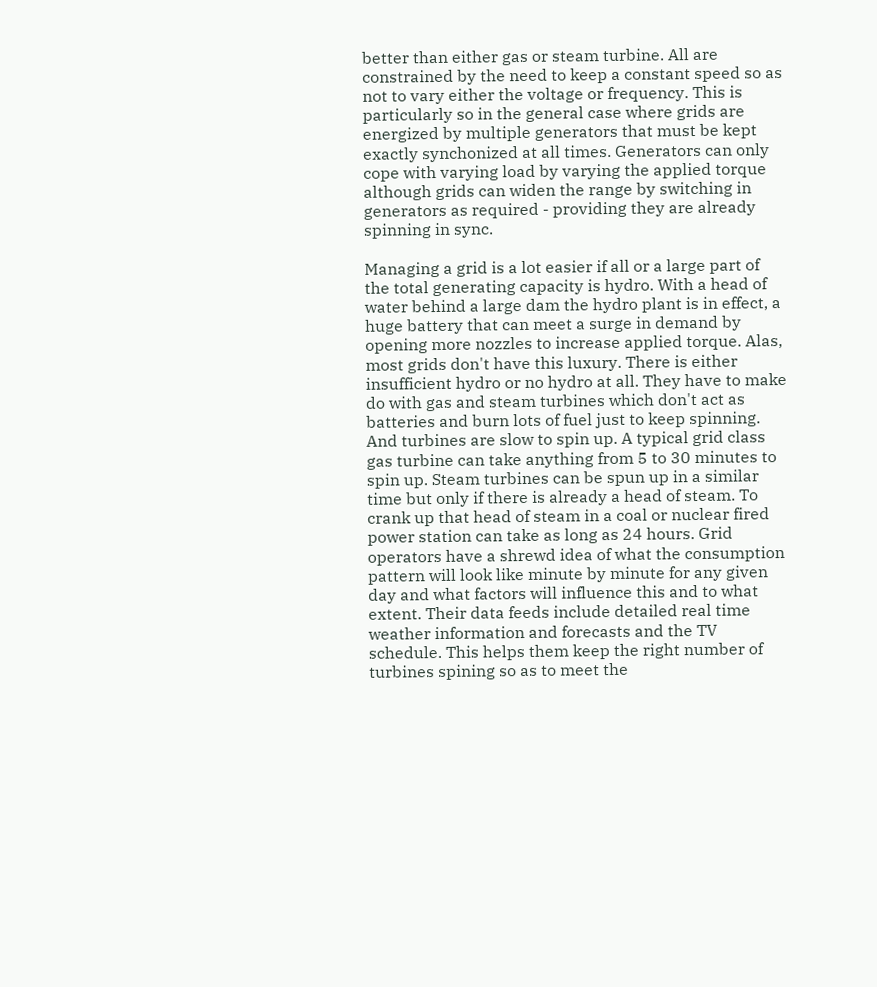better than either gas or steam turbine. All are constrained by the need to keep a constant speed so as not to vary either the voltage or frequency. This is particularly so in the general case where grids are energized by multiple generators that must be kept exactly synchonized at all times. Generators can only cope with varying load by varying the applied torque although grids can widen the range by switching in generators as required - providing they are already spinning in sync.

Managing a grid is a lot easier if all or a large part of the total generating capacity is hydro. With a head of water behind a large dam the hydro plant is in effect, a huge battery that can meet a surge in demand by opening more nozzles to increase applied torque. Alas, most grids don't have this luxury. There is either insufficient hydro or no hydro at all. They have to make do with gas and steam turbines which don't act as batteries and burn lots of fuel just to keep spinning. And turbines are slow to spin up. A typical grid class gas turbine can take anything from 5 to 30 minutes to spin up. Steam turbines can be spun up in a similar time but only if there is already a head of steam. To crank up that head of steam in a coal or nuclear fired power station can take as long as 24 hours. Grid operators have a shrewd idea of what the consumption pattern will look like minute by minute for any given day and what factors will influence this and to what extent. Their data feeds include detailed real time weather information and forecasts and the TV schedule. This helps them keep the right number of turbines spining so as to meet the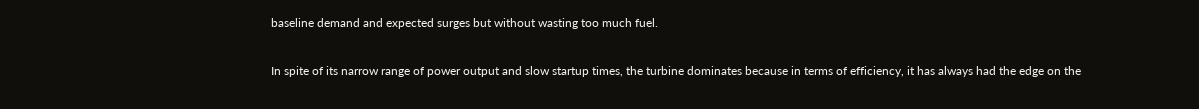baseline demand and expected surges but without wasting too much fuel.

In spite of its narrow range of power output and slow startup times, the turbine dominates because in terms of efficiency, it has always had the edge on the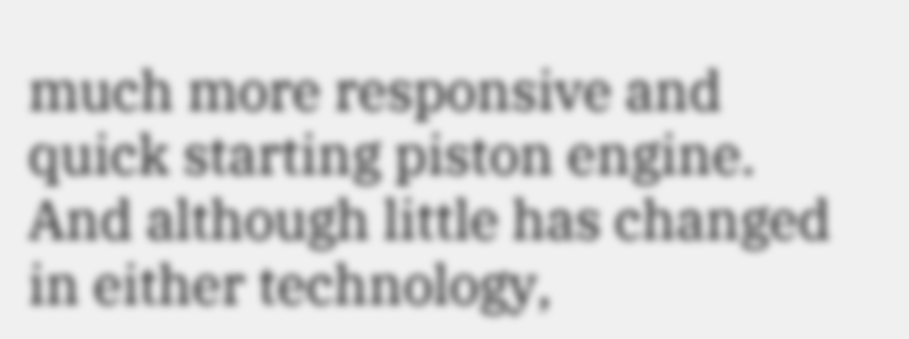much more responsive and quick starting piston engine. And although little has changed in either technology,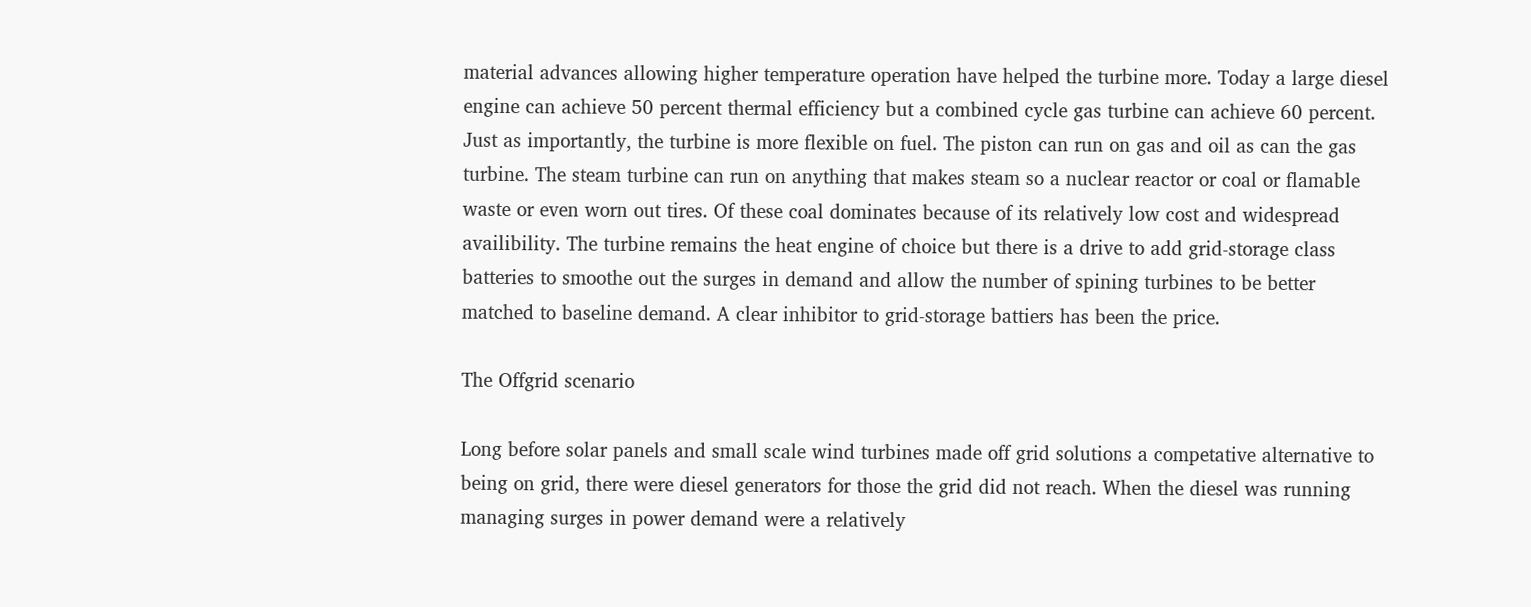material advances allowing higher temperature operation have helped the turbine more. Today a large diesel engine can achieve 50 percent thermal efficiency but a combined cycle gas turbine can achieve 60 percent. Just as importantly, the turbine is more flexible on fuel. The piston can run on gas and oil as can the gas turbine. The steam turbine can run on anything that makes steam so a nuclear reactor or coal or flamable waste or even worn out tires. Of these coal dominates because of its relatively low cost and widespread availibility. The turbine remains the heat engine of choice but there is a drive to add grid-storage class batteries to smoothe out the surges in demand and allow the number of spining turbines to be better matched to baseline demand. A clear inhibitor to grid-storage battiers has been the price.

The Offgrid scenario

Long before solar panels and small scale wind turbines made off grid solutions a competative alternative to being on grid, there were diesel generators for those the grid did not reach. When the diesel was running managing surges in power demand were a relatively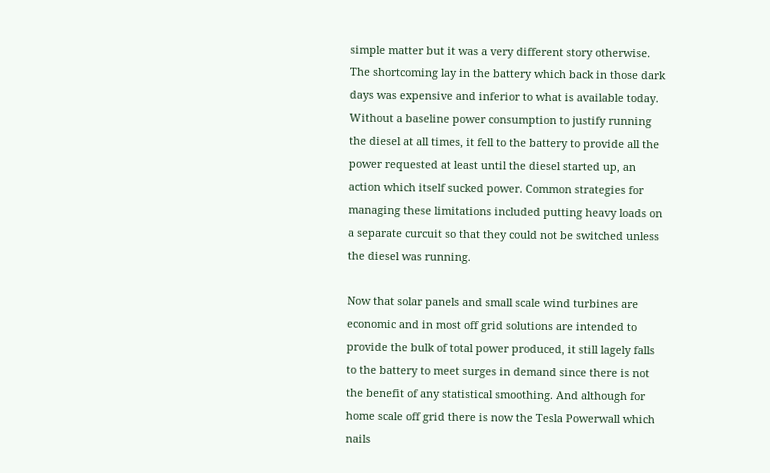simple matter but it was a very different story otherwise. The shortcoming lay in the battery which back in those dark days was expensive and inferior to what is available today. Without a baseline power consumption to justify running the diesel at all times, it fell to the battery to provide all the power requested at least until the diesel started up, an action which itself sucked power. Common strategies for managing these limitations included putting heavy loads on a separate curcuit so that they could not be switched unless the diesel was running.

Now that solar panels and small scale wind turbines are economic and in most off grid solutions are intended to provide the bulk of total power produced, it still lagely falls to the battery to meet surges in demand since there is not the benefit of any statistical smoothing. And although for home scale off grid there is now the Tesla Powerwall which nails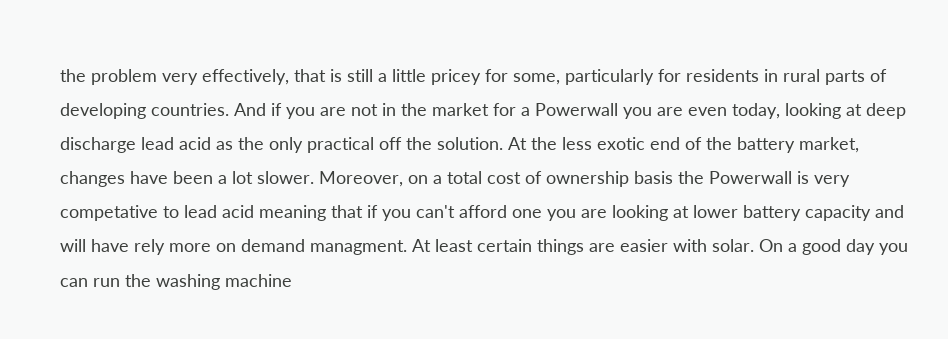the problem very effectively, that is still a little pricey for some, particularly for residents in rural parts of developing countries. And if you are not in the market for a Powerwall you are even today, looking at deep discharge lead acid as the only practical off the solution. At the less exotic end of the battery market, changes have been a lot slower. Moreover, on a total cost of ownership basis the Powerwall is very competative to lead acid meaning that if you can't afford one you are looking at lower battery capacity and will have rely more on demand managment. At least certain things are easier with solar. On a good day you can run the washing machine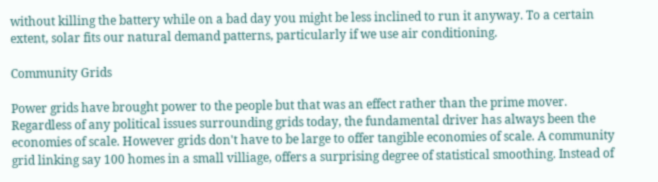without killing the battery while on a bad day you might be less inclined to run it anyway. To a certain extent, solar fits our natural demand patterns, particularly if we use air conditioning.

Community Grids

Power grids have brought power to the people but that was an effect rather than the prime mover. Regardless of any political issues surrounding grids today, the fundamental driver has always been the economies of scale. However grids don't have to be large to offer tangible economies of scale. A community grid linking say 100 homes in a small villiage, offers a surprising degree of statistical smoothing. Instead of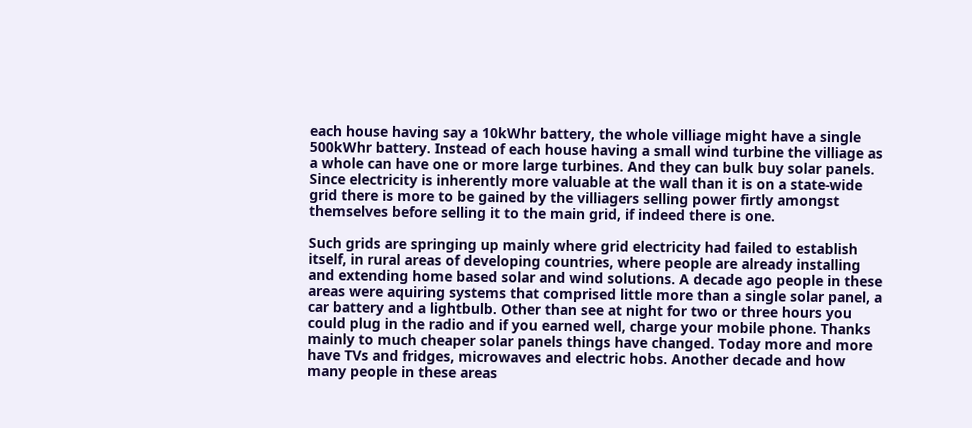each house having say a 10kWhr battery, the whole villiage might have a single 500kWhr battery. Instead of each house having a small wind turbine the villiage as a whole can have one or more large turbines. And they can bulk buy solar panels. Since electricity is inherently more valuable at the wall than it is on a state-wide grid there is more to be gained by the villiagers selling power firtly amongst themselves before selling it to the main grid, if indeed there is one.

Such grids are springing up mainly where grid electricity had failed to establish itself, in rural areas of developing countries, where people are already installing and extending home based solar and wind solutions. A decade ago people in these areas were aquiring systems that comprised little more than a single solar panel, a car battery and a lightbulb. Other than see at night for two or three hours you could plug in the radio and if you earned well, charge your mobile phone. Thanks mainly to much cheaper solar panels things have changed. Today more and more have TVs and fridges, microwaves and electric hobs. Another decade and how many people in these areas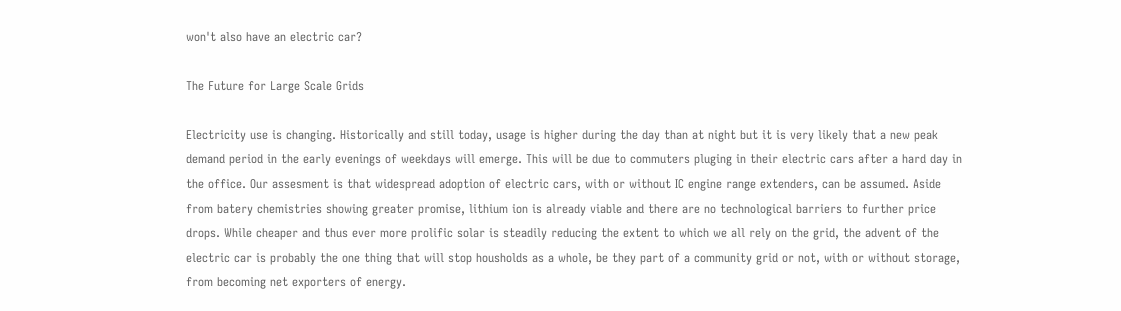won't also have an electric car?

The Future for Large Scale Grids

Electricity use is changing. Historically and still today, usage is higher during the day than at night but it is very likely that a new peak demand period in the early evenings of weekdays will emerge. This will be due to commuters pluging in their electric cars after a hard day in the office. Our assesment is that widespread adoption of electric cars, with or without IC engine range extenders, can be assumed. Aside from batery chemistries showing greater promise, lithium ion is already viable and there are no technological barriers to further price drops. While cheaper and thus ever more prolific solar is steadily reducing the extent to which we all rely on the grid, the advent of the electric car is probably the one thing that will stop housholds as a whole, be they part of a community grid or not, with or without storage, from becoming net exporters of energy.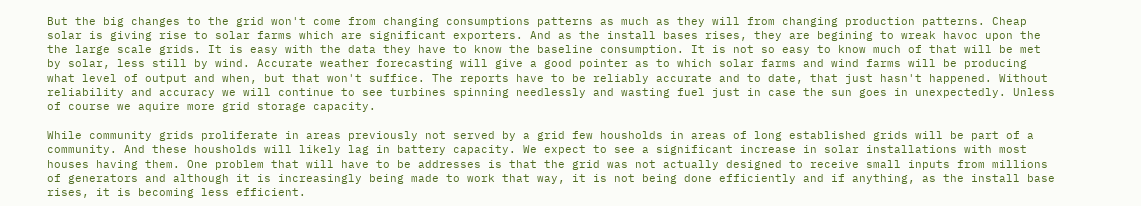But the big changes to the grid won't come from changing consumptions patterns as much as they will from changing production patterns. Cheap solar is giving rise to solar farms which are significant exporters. And as the install bases rises, they are begining to wreak havoc upon the the large scale grids. It is easy with the data they have to know the baseline consumption. It is not so easy to know much of that will be met by solar, less still by wind. Accurate weather forecasting will give a good pointer as to which solar farms and wind farms will be producing what level of output and when, but that won't suffice. The reports have to be reliably accurate and to date, that just hasn't happened. Without reliability and accuracy we will continue to see turbines spinning needlessly and wasting fuel just in case the sun goes in unexpectedly. Unless of course we aquire more grid storage capacity.

While community grids proliferate in areas previously not served by a grid few housholds in areas of long established grids will be part of a community. And these housholds will likely lag in battery capacity. We expect to see a significant increase in solar installations with most houses having them. One problem that will have to be addresses is that the grid was not actually designed to receive small inputs from millions of generators and although it is increasingly being made to work that way, it is not being done efficiently and if anything, as the install base rises, it is becoming less efficient.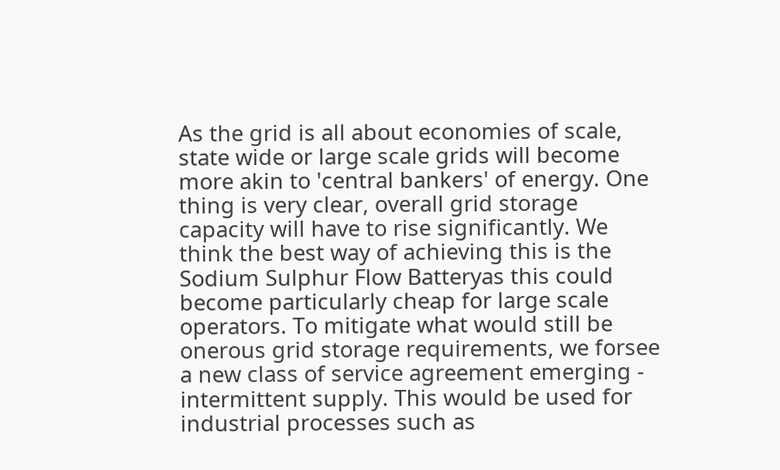As the grid is all about economies of scale, state wide or large scale grids will become more akin to 'central bankers' of energy. One thing is very clear, overall grid storage capacity will have to rise significantly. We think the best way of achieving this is the Sodium Sulphur Flow Batteryas this could become particularly cheap for large scale operators. To mitigate what would still be onerous grid storage requirements, we forsee a new class of service agreement emerging - intermittent supply. This would be used for industrial processes such as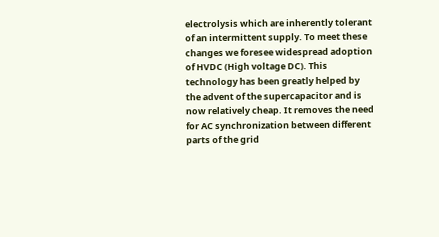electrolysis which are inherently tolerant of an intermittent supply. To meet these changes we foresee widespread adoption of HVDC (High voltage DC). This technology has been greatly helped by the advent of the supercapacitor and is now relatively cheap. It removes the need for AC synchronization between different parts of the grid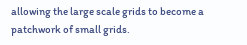allowing the large scale grids to become a patchwork of small grids.